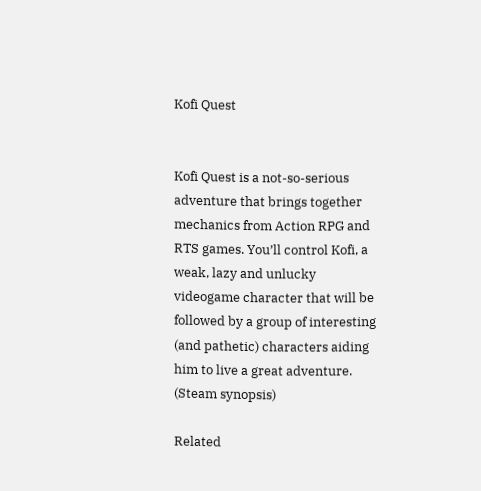Kofi Quest


Kofi Quest is a not-so-serious adventure that brings together mechanics from Action RPG and RTS games. You’ll control Kofi, a weak, lazy and unlucky videogame character that will be followed by a group of interesting (and pathetic) characters aiding him to live a great adventure. (Steam synopsis)

Related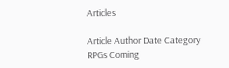Articles

Article Author Date Category
RPGs Coming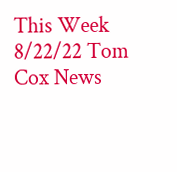This Week 8/22/22 Tom Cox News